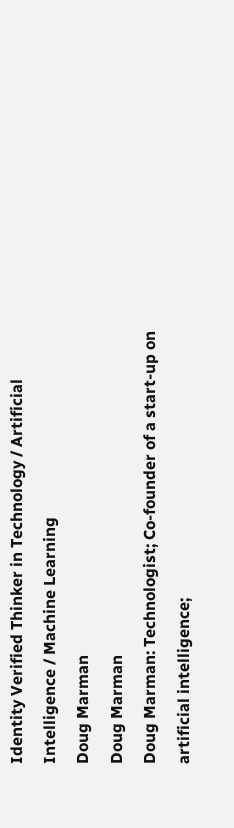Identity Verified Thinker in Technology / Artificial Intelligence / Machine Learning
Doug Marman
Doug Marman
Doug Marman: Technologist; Co-founder of a start-up on artificial intelligence;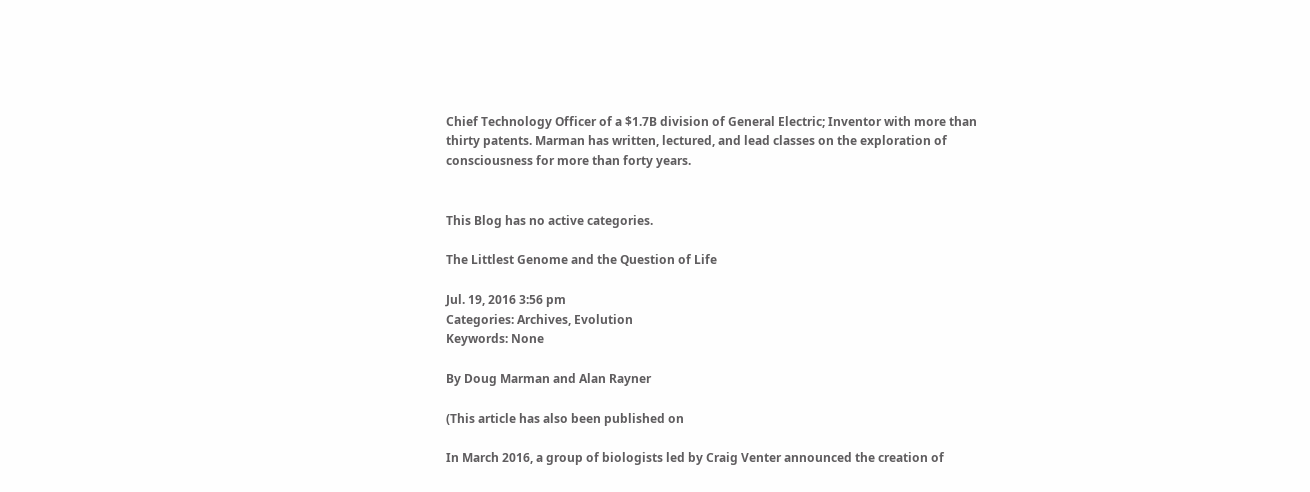Chief Technology Officer of a $1.7B division of General Electric; Inventor with more than thirty patents. Marman has written, lectured, and lead classes on the exploration of consciousness for more than forty years.


This Blog has no active categories.

The Littlest Genome and the Question of Life

Jul. 19, 2016 3:56 pm
Categories: Archives, Evolution
Keywords: None

By Doug Marman and Alan Rayner

(This article has also been published on

In March 2016, a group of biologists led by Craig Venter announced the creation of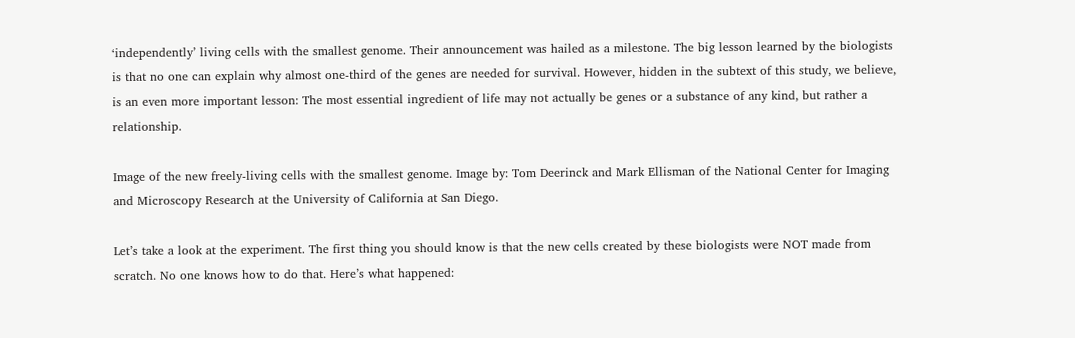‘independently’ living cells with the smallest genome. Their announcement was hailed as a milestone. The big lesson learned by the biologists is that no one can explain why almost one-third of the genes are needed for survival. However, hidden in the subtext of this study, we believe, is an even more important lesson: The most essential ingredient of life may not actually be genes or a substance of any kind, but rather a relationship.

Image of the new freely-living cells with the smallest genome. Image by: Tom Deerinck and Mark Ellisman of the National Center for Imaging and Microscopy Research at the University of California at San Diego.

Let’s take a look at the experiment. The first thing you should know is that the new cells created by these biologists were NOT made from scratch. No one knows how to do that. Here’s what happened: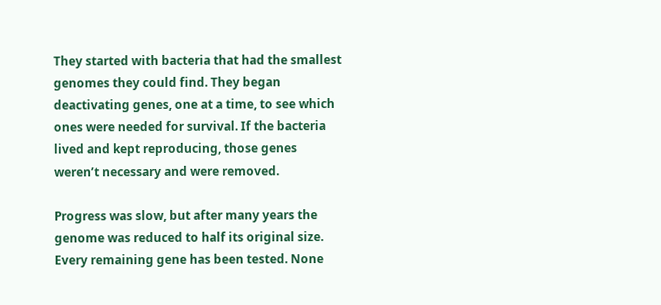They started with bacteria that had the smallest genomes they could find. They began deactivating genes, one at a time, to see which ones were needed for survival. If the bacteria lived and kept reproducing, those genes weren’t necessary and were removed.

Progress was slow, but after many years the genome was reduced to half its original size. Every remaining gene has been tested. None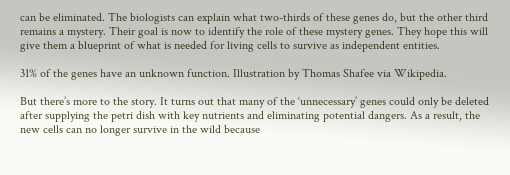can be eliminated. The biologists can explain what two-thirds of these genes do, but the other third remains a mystery. Their goal is now to identify the role of these mystery genes. They hope this will give them a blueprint of what is needed for living cells to survive as independent entities.

31% of the genes have an unknown function. Illustration by Thomas Shafee via Wikipedia.

But there’s more to the story. It turns out that many of the ‘unnecessary’ genes could only be deleted after supplying the petri dish with key nutrients and eliminating potential dangers. As a result, the new cells can no longer survive in the wild because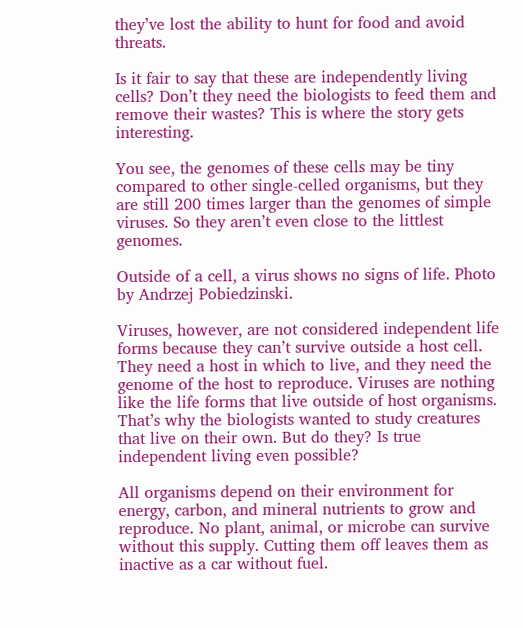they’ve lost the ability to hunt for food and avoid threats.

Is it fair to say that these are independently living cells? Don’t they need the biologists to feed them and remove their wastes? This is where the story gets interesting.

You see, the genomes of these cells may be tiny compared to other single-celled organisms, but they are still 200 times larger than the genomes of simple viruses. So they aren’t even close to the littlest genomes.

Outside of a cell, a virus shows no signs of life. Photo by Andrzej Pobiedzinski.

Viruses, however, are not considered independent life forms because they can’t survive outside a host cell. They need a host in which to live, and they need the genome of the host to reproduce. Viruses are nothing like the life forms that live outside of host organisms. That’s why the biologists wanted to study creatures that live on their own. But do they? Is true independent living even possible?

All organisms depend on their environment for energy, carbon, and mineral nutrients to grow and reproduce. No plant, animal, or microbe can survive without this supply. Cutting them off leaves them as inactive as a car without fuel.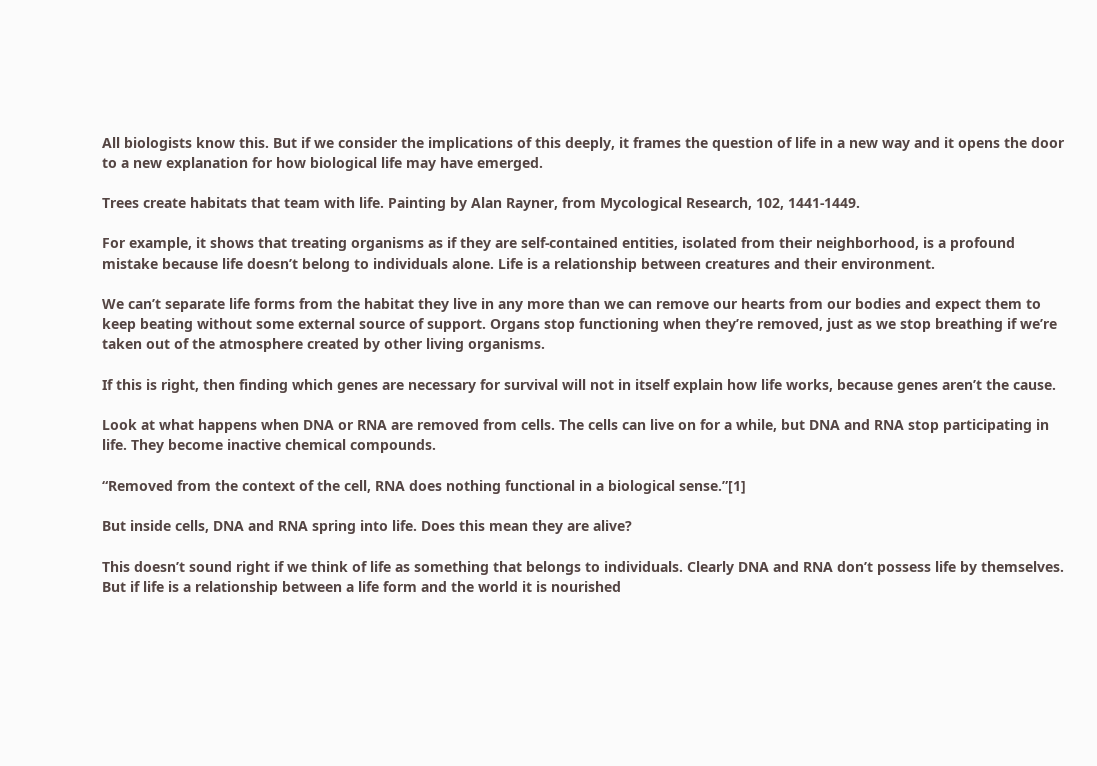All biologists know this. But if we consider the implications of this deeply, it frames the question of life in a new way and it opens the door to a new explanation for how biological life may have emerged.

Trees create habitats that team with life. Painting by Alan Rayner, from Mycological Research, 102, 1441-1449.

For example, it shows that treating organisms as if they are self-contained entities, isolated from their neighborhood, is a profound mistake because life doesn’t belong to individuals alone. Life is a relationship between creatures and their environment.

We can’t separate life forms from the habitat they live in any more than we can remove our hearts from our bodies and expect them to keep beating without some external source of support. Organs stop functioning when they’re removed, just as we stop breathing if we’re taken out of the atmosphere created by other living organisms.

If this is right, then finding which genes are necessary for survival will not in itself explain how life works, because genes aren’t the cause.

Look at what happens when DNA or RNA are removed from cells. The cells can live on for a while, but DNA and RNA stop participating in life. They become inactive chemical compounds.

“Removed from the context of the cell, RNA does nothing functional in a biological sense.”[1]

But inside cells, DNA and RNA spring into life. Does this mean they are alive?

This doesn’t sound right if we think of life as something that belongs to individuals. Clearly DNA and RNA don’t possess life by themselves. But if life is a relationship between a life form and the world it is nourished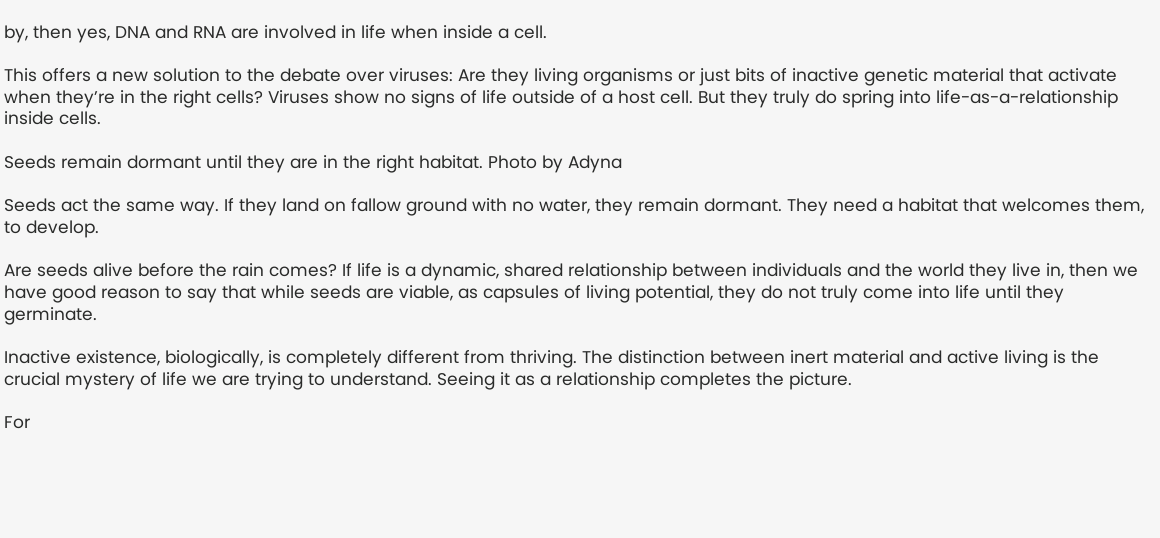by, then yes, DNA and RNA are involved in life when inside a cell.

This offers a new solution to the debate over viruses: Are they living organisms or just bits of inactive genetic material that activate when they’re in the right cells? Viruses show no signs of life outside of a host cell. But they truly do spring into life-as-a-relationship inside cells.

Seeds remain dormant until they are in the right habitat. Photo by Adyna

Seeds act the same way. If they land on fallow ground with no water, they remain dormant. They need a habitat that welcomes them, to develop.

Are seeds alive before the rain comes? If life is a dynamic, shared relationship between individuals and the world they live in, then we have good reason to say that while seeds are viable, as capsules of living potential, they do not truly come into life until they germinate.

Inactive existence, biologically, is completely different from thriving. The distinction between inert material and active living is the crucial mystery of life we are trying to understand. Seeing it as a relationship completes the picture.

For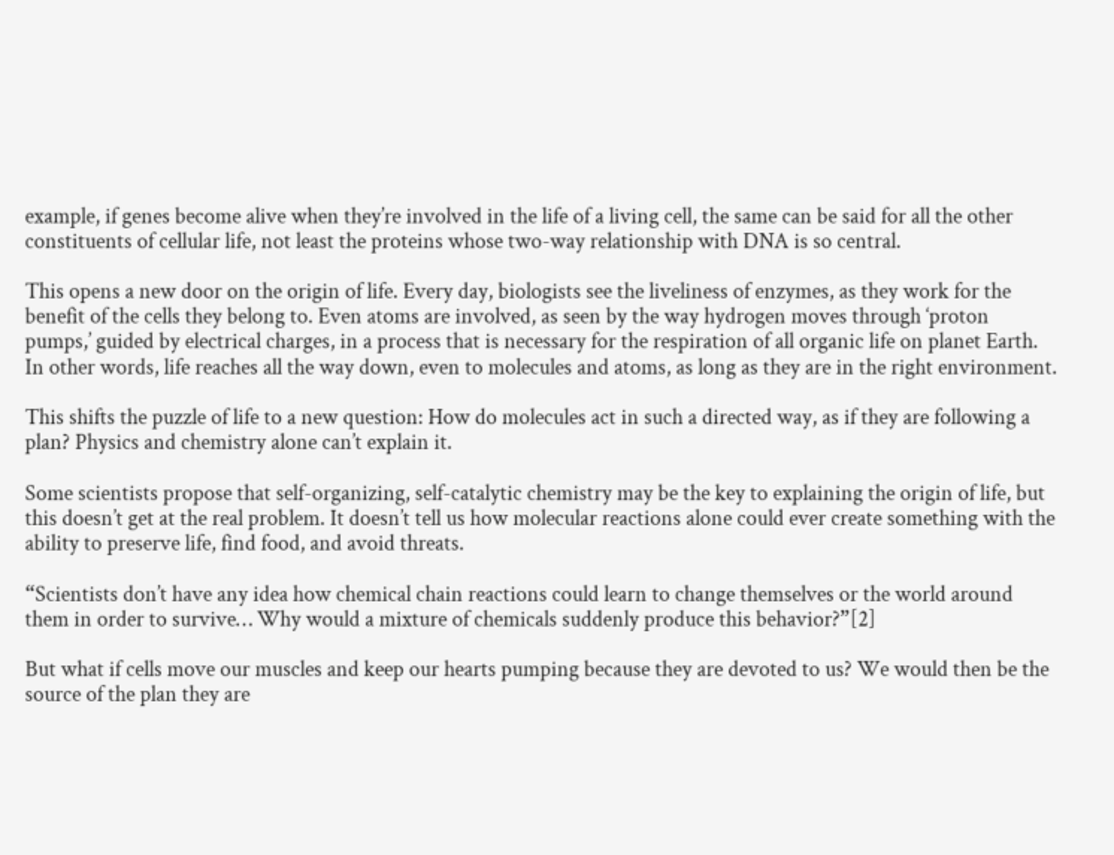example, if genes become alive when they’re involved in the life of a living cell, the same can be said for all the other constituents of cellular life, not least the proteins whose two-way relationship with DNA is so central.

This opens a new door on the origin of life. Every day, biologists see the liveliness of enzymes, as they work for the benefit of the cells they belong to. Even atoms are involved, as seen by the way hydrogen moves through ‘proton pumps,’ guided by electrical charges, in a process that is necessary for the respiration of all organic life on planet Earth. In other words, life reaches all the way down, even to molecules and atoms, as long as they are in the right environment.

This shifts the puzzle of life to a new question: How do molecules act in such a directed way, as if they are following a plan? Physics and chemistry alone can’t explain it.

Some scientists propose that self-organizing, self-catalytic chemistry may be the key to explaining the origin of life, but this doesn’t get at the real problem. It doesn’t tell us how molecular reactions alone could ever create something with the ability to preserve life, find food, and avoid threats.

“Scientists don’t have any idea how chemical chain reactions could learn to change themselves or the world around them in order to survive… Why would a mixture of chemicals suddenly produce this behavior?”[2]

But what if cells move our muscles and keep our hearts pumping because they are devoted to us? We would then be the source of the plan they are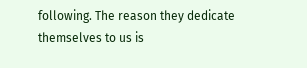following. The reason they dedicate themselves to us is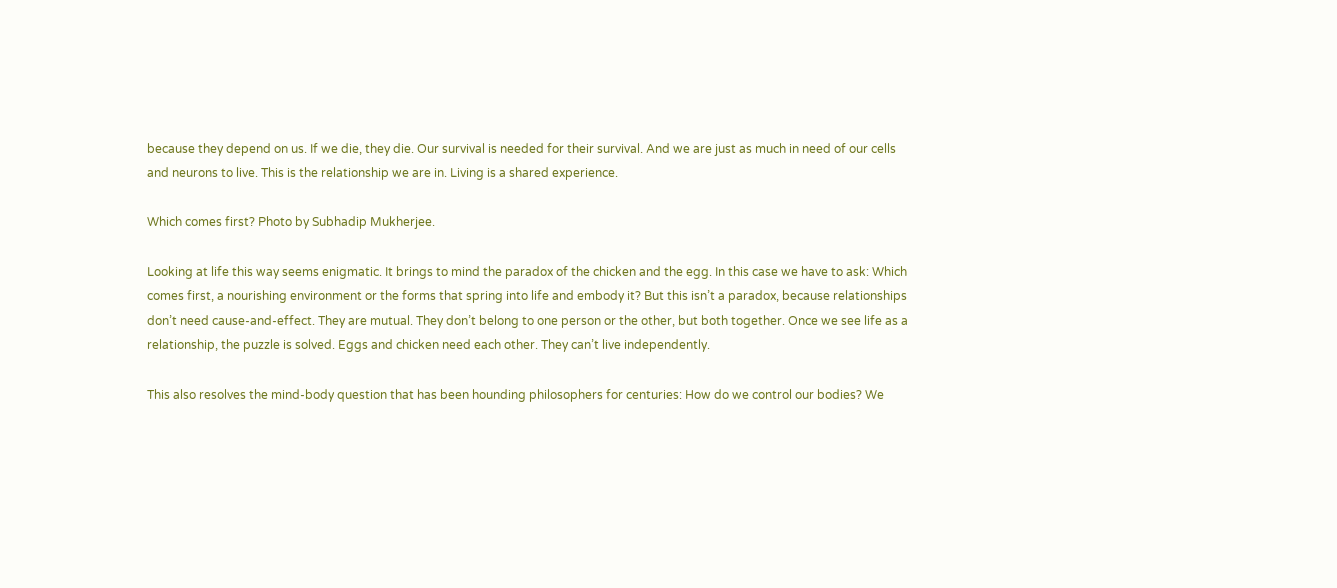because they depend on us. If we die, they die. Our survival is needed for their survival. And we are just as much in need of our cells and neurons to live. This is the relationship we are in. Living is a shared experience.

Which comes first? Photo by Subhadip Mukherjee.

Looking at life this way seems enigmatic. It brings to mind the paradox of the chicken and the egg. In this case we have to ask: Which comes first, a nourishing environment or the forms that spring into life and embody it? But this isn’t a paradox, because relationships don’t need cause-and-effect. They are mutual. They don’t belong to one person or the other, but both together. Once we see life as a relationship, the puzzle is solved. Eggs and chicken need each other. They can’t live independently.

This also resolves the mind-body question that has been hounding philosophers for centuries: How do we control our bodies? We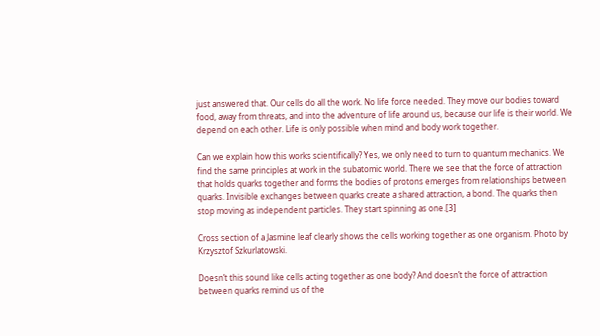just answered that. Our cells do all the work. No life force needed. They move our bodies toward food, away from threats, and into the adventure of life around us, because our life is their world. We depend on each other. Life is only possible when mind and body work together.

Can we explain how this works scientifically? Yes, we only need to turn to quantum mechanics. We find the same principles at work in the subatomic world. There we see that the force of attraction that holds quarks together and forms the bodies of protons emerges from relationships between quarks. Invisible exchanges between quarks create a shared attraction, a bond. The quarks then stop moving as independent particles. They start spinning as one.[3]

Cross section of a Jasmine leaf clearly shows the cells working together as one organism. Photo by Krzysztof Szkurlatowski.

Doesn’t this sound like cells acting together as one body? And doesn’t the force of attraction between quarks remind us of the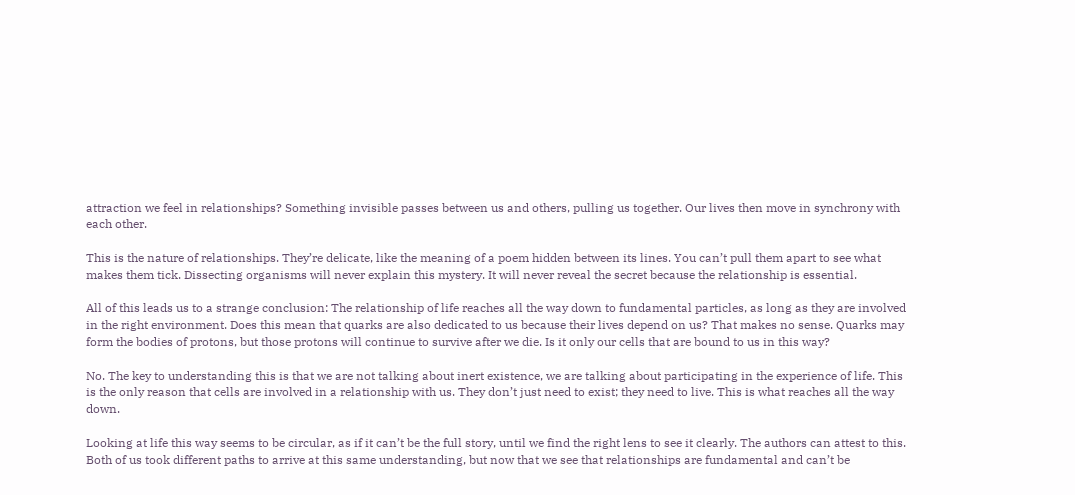attraction we feel in relationships? Something invisible passes between us and others, pulling us together. Our lives then move in synchrony with each other.

This is the nature of relationships. They’re delicate, like the meaning of a poem hidden between its lines. You can’t pull them apart to see what makes them tick. Dissecting organisms will never explain this mystery. It will never reveal the secret because the relationship is essential.

All of this leads us to a strange conclusion: The relationship of life reaches all the way down to fundamental particles, as long as they are involved in the right environment. Does this mean that quarks are also dedicated to us because their lives depend on us? That makes no sense. Quarks may form the bodies of protons, but those protons will continue to survive after we die. Is it only our cells that are bound to us in this way?

No. The key to understanding this is that we are not talking about inert existence, we are talking about participating in the experience of life. This is the only reason that cells are involved in a relationship with us. They don’t just need to exist; they need to live. This is what reaches all the way down.

Looking at life this way seems to be circular, as if it can’t be the full story, until we find the right lens to see it clearly. The authors can attest to this. Both of us took different paths to arrive at this same understanding, but now that we see that relationships are fundamental and can’t be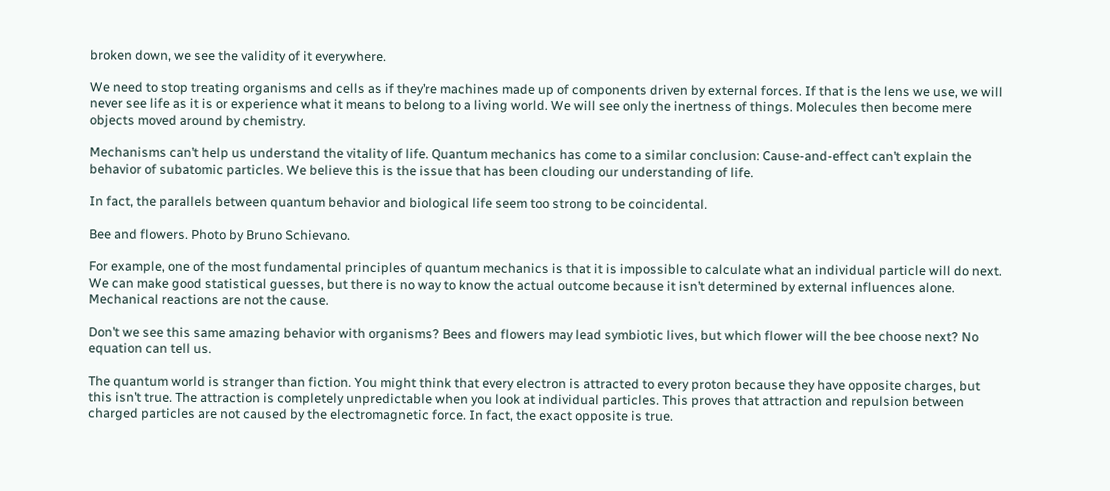broken down, we see the validity of it everywhere.

We need to stop treating organisms and cells as if they’re machines made up of components driven by external forces. If that is the lens we use, we will never see life as it is or experience what it means to belong to a living world. We will see only the inertness of things. Molecules then become mere objects moved around by chemistry.

Mechanisms can’t help us understand the vitality of life. Quantum mechanics has come to a similar conclusion: Cause-and-effect can’t explain the behavior of subatomic particles. We believe this is the issue that has been clouding our understanding of life.

In fact, the parallels between quantum behavior and biological life seem too strong to be coincidental.

Bee and flowers. Photo by Bruno Schievano.

For example, one of the most fundamental principles of quantum mechanics is that it is impossible to calculate what an individual particle will do next. We can make good statistical guesses, but there is no way to know the actual outcome because it isn’t determined by external influences alone. Mechanical reactions are not the cause.

Don’t we see this same amazing behavior with organisms? Bees and flowers may lead symbiotic lives, but which flower will the bee choose next? No equation can tell us.

The quantum world is stranger than fiction. You might think that every electron is attracted to every proton because they have opposite charges, but this isn’t true. The attraction is completely unpredictable when you look at individual particles. This proves that attraction and repulsion between charged particles are not caused by the electromagnetic force. In fact, the exact opposite is true.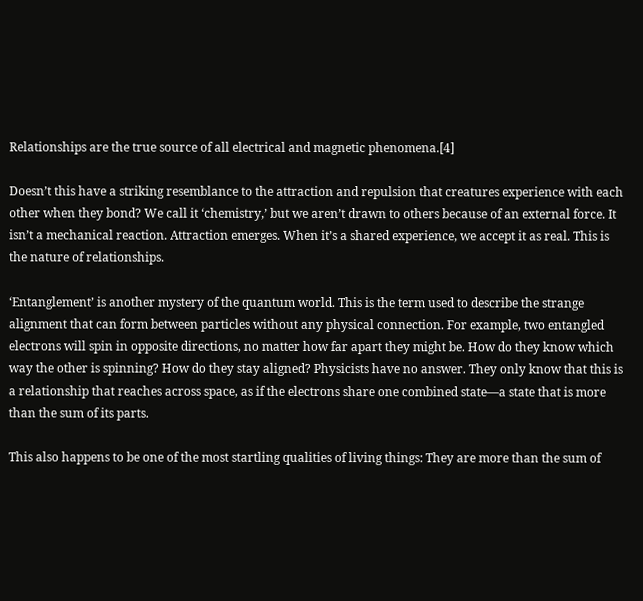Relationships are the true source of all electrical and magnetic phenomena.[4]

Doesn’t this have a striking resemblance to the attraction and repulsion that creatures experience with each other when they bond? We call it ‘chemistry,’ but we aren’t drawn to others because of an external force. It isn’t a mechanical reaction. Attraction emerges. When it’s a shared experience, we accept it as real. This is the nature of relationships.

‘Entanglement’ is another mystery of the quantum world. This is the term used to describe the strange alignment that can form between particles without any physical connection. For example, two entangled electrons will spin in opposite directions, no matter how far apart they might be. How do they know which way the other is spinning? How do they stay aligned? Physicists have no answer. They only know that this is a relationship that reaches across space, as if the electrons share one combined state—a state that is more than the sum of its parts.

This also happens to be one of the most startling qualities of living things: They are more than the sum of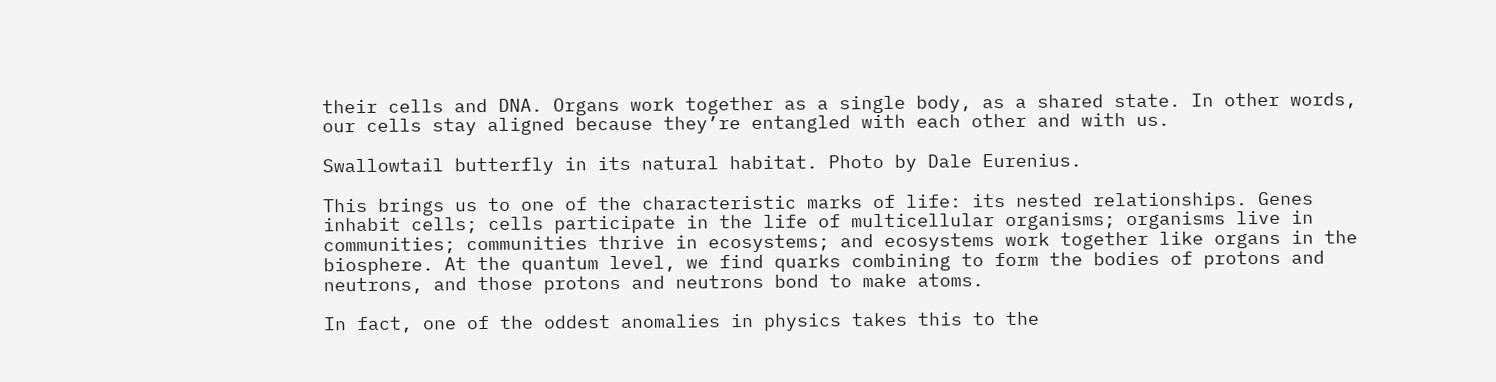their cells and DNA. Organs work together as a single body, as a shared state. In other words, our cells stay aligned because they’re entangled with each other and with us.

Swallowtail butterfly in its natural habitat. Photo by Dale Eurenius.

This brings us to one of the characteristic marks of life: its nested relationships. Genes inhabit cells; cells participate in the life of multicellular organisms; organisms live in communities; communities thrive in ecosystems; and ecosystems work together like organs in the biosphere. At the quantum level, we find quarks combining to form the bodies of protons and neutrons, and those protons and neutrons bond to make atoms.

In fact, one of the oddest anomalies in physics takes this to the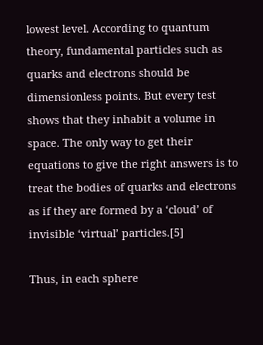lowest level. According to quantum theory, fundamental particles such as quarks and electrons should be dimensionless points. But every test shows that they inhabit a volume in space. The only way to get their equations to give the right answers is to treat the bodies of quarks and electrons as if they are formed by a ‘cloud’ of invisible ‘virtual’ particles.[5]

Thus, in each sphere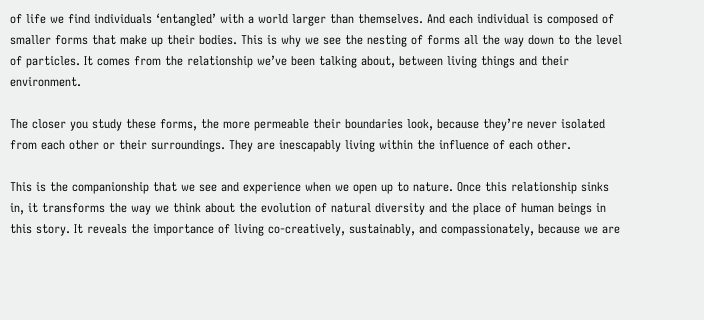of life we find individuals ‘entangled’ with a world larger than themselves. And each individual is composed of smaller forms that make up their bodies. This is why we see the nesting of forms all the way down to the level of particles. It comes from the relationship we’ve been talking about, between living things and their environment.

The closer you study these forms, the more permeable their boundaries look, because they’re never isolated from each other or their surroundings. They are inescapably living within the influence of each other.

This is the companionship that we see and experience when we open up to nature. Once this relationship sinks in, it transforms the way we think about the evolution of natural diversity and the place of human beings in this story. It reveals the importance of living co-creatively, sustainably, and compassionately, because we are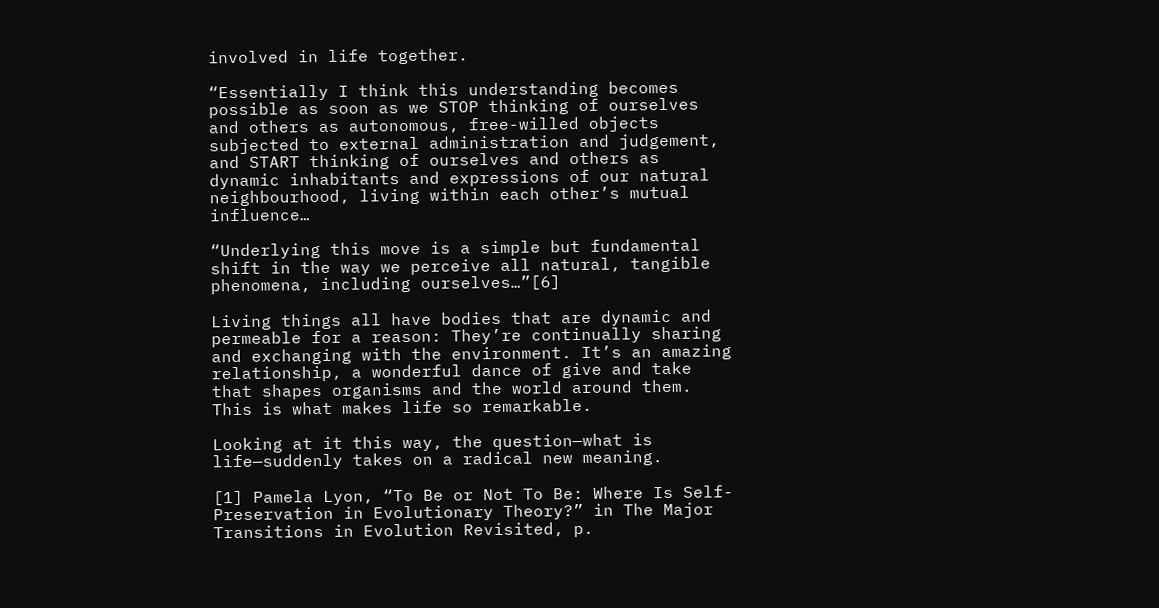involved in life together.

“Essentially I think this understanding becomes possible as soon as we STOP thinking of ourselves and others as autonomous, free-willed objects subjected to external administration and judgement, and START thinking of ourselves and others as dynamic inhabitants and expressions of our natural neighbourhood, living within each other’s mutual influence…

“Underlying this move is a simple but fundamental shift in the way we perceive all natural, tangible phenomena, including ourselves…”[6]

Living things all have bodies that are dynamic and permeable for a reason: They’re continually sharing and exchanging with the environment. It’s an amazing relationship, a wonderful dance of give and take that shapes organisms and the world around them. This is what makes life so remarkable.

Looking at it this way, the question—what is life—suddenly takes on a radical new meaning.

[1] Pamela Lyon, “To Be or Not To Be: Where Is Self-Preservation in Evolutionary Theory?” in The Major Transitions in Evolution Revisited, p.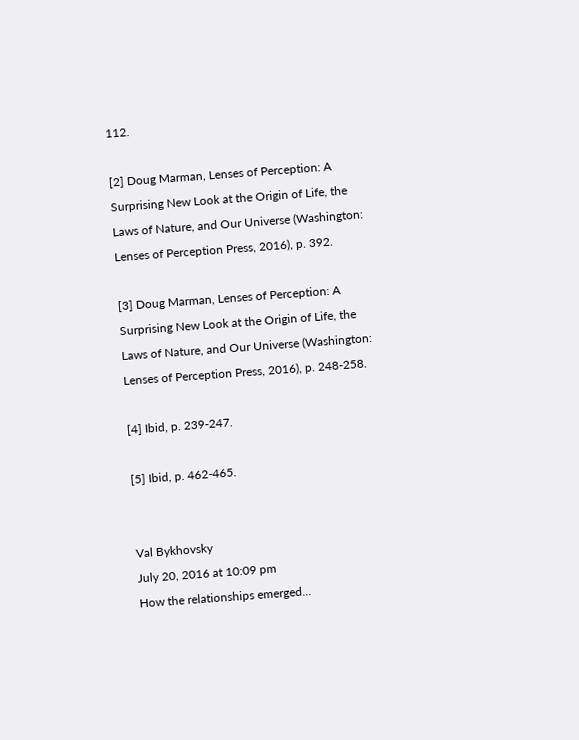112.

[2] Doug Marman, Lenses of Perception: A Surprising New Look at the Origin of Life, the Laws of Nature, and Our Universe (Washington: Lenses of Perception Press, 2016), p. 392.

[3] Doug Marman, Lenses of Perception: A Surprising New Look at the Origin of Life, the Laws of Nature, and Our Universe (Washington: Lenses of Perception Press, 2016), p. 248-258.

[4] Ibid, p. 239-247.

[5] Ibid, p. 462-465.


Val Bykhovsky
July 20, 2016 at 10:09 pm
How the relationships emerged...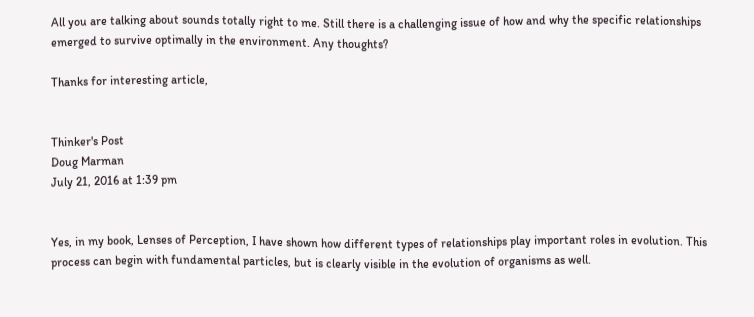All you are talking about sounds totally right to me. Still there is a challenging issue of how and why the specific relationships emerged to survive optimally in the environment. Any thoughts?

Thanks for interesting article,


Thinker's Post
Doug Marman
July 21, 2016 at 1:39 pm


Yes, in my book, Lenses of Perception, I have shown how different types of relationships play important roles in evolution. This process can begin with fundamental particles, but is clearly visible in the evolution of organisms as well.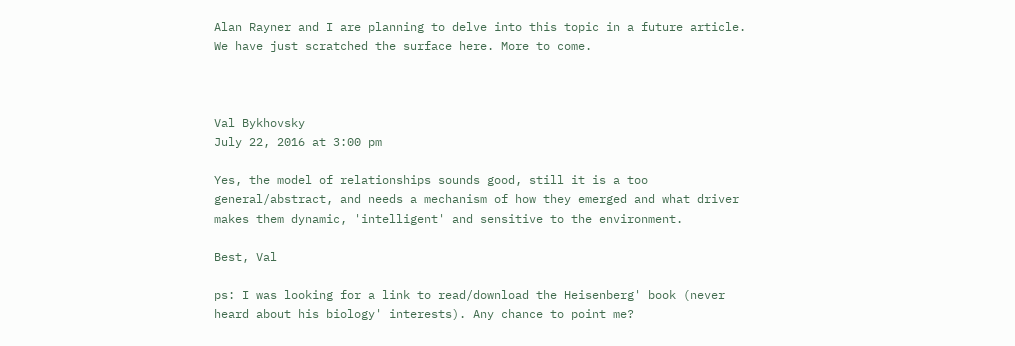Alan Rayner and I are planning to delve into this topic in a future article. We have just scratched the surface here. More to come.



Val Bykhovsky
July 22, 2016 at 3:00 pm

Yes, the model of relationships sounds good, still it is a too general/abstract, and needs a mechanism of how they emerged and what driver makes them dynamic, 'intelligent' and sensitive to the environment.

Best, Val

ps: I was looking for a link to read/download the Heisenberg' book (never heard about his biology' interests). Any chance to point me?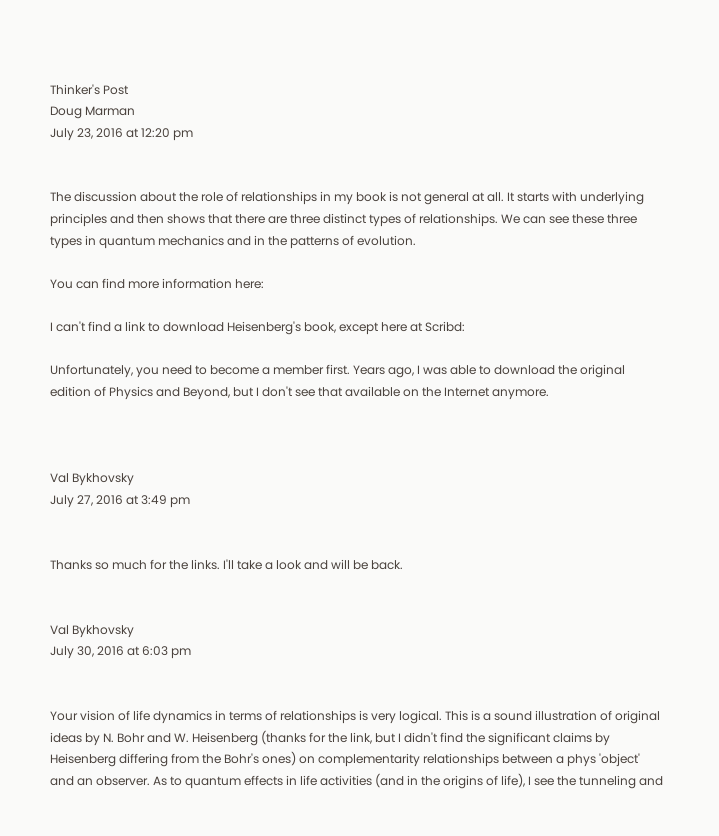Thinker's Post
Doug Marman
July 23, 2016 at 12:20 pm


The discussion about the role of relationships in my book is not general at all. It starts with underlying principles and then shows that there are three distinct types of relationships. We can see these three types in quantum mechanics and in the patterns of evolution.

You can find more information here:

I can't find a link to download Heisenberg's book, except here at Scribd:

Unfortunately, you need to become a member first. Years ago, I was able to download the original edition of Physics and Beyond, but I don't see that available on the Internet anymore.



Val Bykhovsky
July 27, 2016 at 3:49 pm


Thanks so much for the links. I'll take a look and will be back.


Val Bykhovsky
July 30, 2016 at 6:03 pm


Your vision of life dynamics in terms of relationships is very logical. This is a sound illustration of original ideas by N. Bohr and W. Heisenberg (thanks for the link, but I didn't find the significant claims by Heisenberg differing from the Bohr's ones) on complementarity relationships between a phys 'object' and an observer. As to quantum effects in life activities (and in the origins of life), I see the tunneling and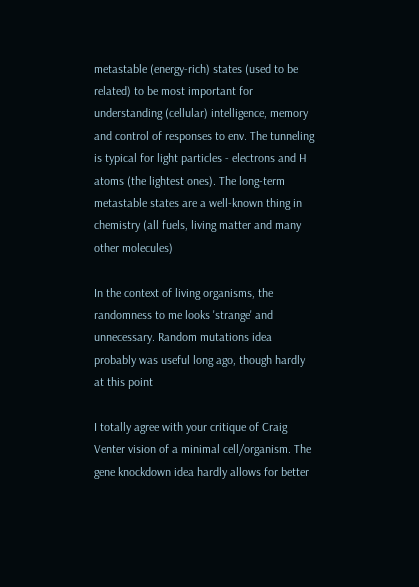metastable (energy-rich) states (used to be related) to be most important for understanding (cellular) intelligence, memory and control of responses to env. The tunneling is typical for light particles - electrons and H atoms (the lightest ones). The long-term metastable states are a well-known thing in chemistry (all fuels, living matter and many other molecules)

In the context of living organisms, the randomness to me looks 'strange' and unnecessary. Random mutations idea probably was useful long ago, though hardly at this point

I totally agree with your critique of Craig Venter vision of a minimal cell/organism. The gene knockdown idea hardly allows for better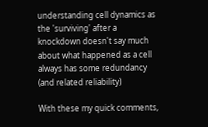understanding cell dynamics as the 'surviving' after a knockdown doesn't say much about what happened as a cell always has some redundancy (and related reliability)

With these my quick comments,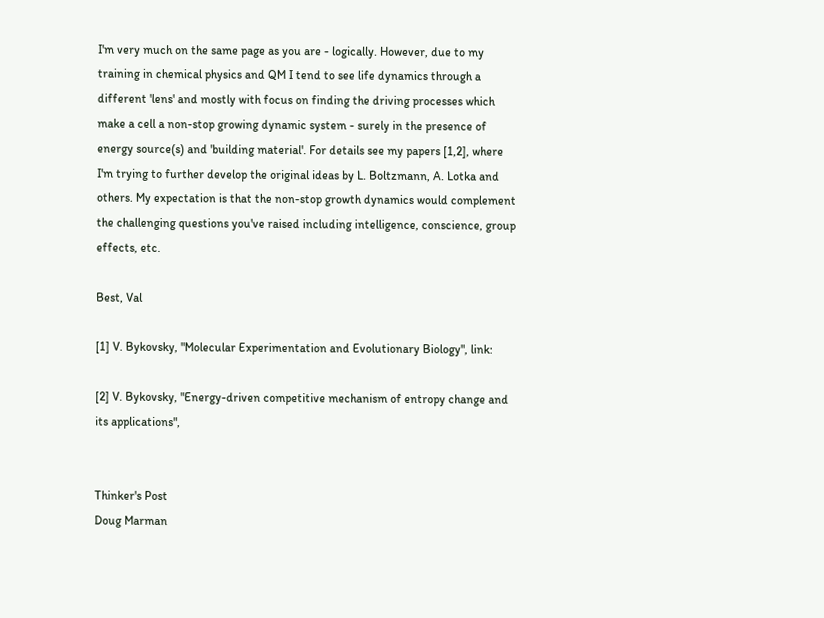I'm very much on the same page as you are - logically. However, due to my training in chemical physics and QM I tend to see life dynamics through a different 'lens' and mostly with focus on finding the driving processes which make a cell a non-stop growing dynamic system - surely in the presence of energy source(s) and 'building material'. For details see my papers [1,2], where I'm trying to further develop the original ideas by L. Boltzmann, A. Lotka and others. My expectation is that the non-stop growth dynamics would complement the challenging questions you've raised including intelligence, conscience, group effects, etc.

Best, Val

[1] V. Bykovsky, "Molecular Experimentation and Evolutionary Biology", link:

[2] V. Bykovsky, "Energy-driven competitive mechanism of entropy change and its applications",


Thinker's Post
Doug Marman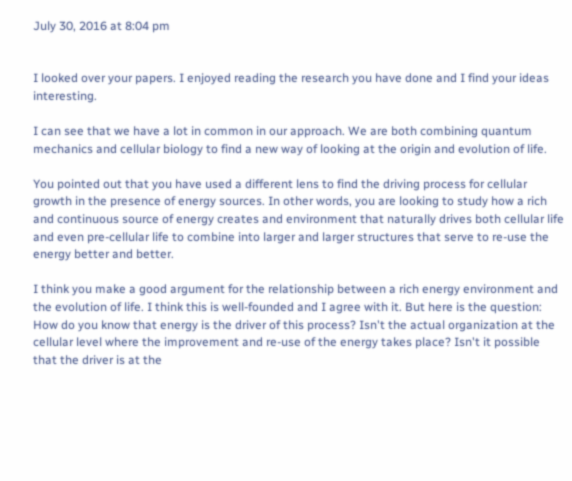July 30, 2016 at 8:04 pm


I looked over your papers. I enjoyed reading the research you have done and I find your ideas interesting.

I can see that we have a lot in common in our approach. We are both combining quantum mechanics and cellular biology to find a new way of looking at the origin and evolution of life.

You pointed out that you have used a different lens to find the driving process for cellular growth in the presence of energy sources. In other words, you are looking to study how a rich and continuous source of energy creates and environment that naturally drives both cellular life and even pre-cellular life to combine into larger and larger structures that serve to re-use the energy better and better.

I think you make a good argument for the relationship between a rich energy environment and the evolution of life. I think this is well-founded and I agree with it. But here is the question: How do you know that energy is the driver of this process? Isn't the actual organization at the cellular level where the improvement and re-use of the energy takes place? Isn't it possible that the driver is at the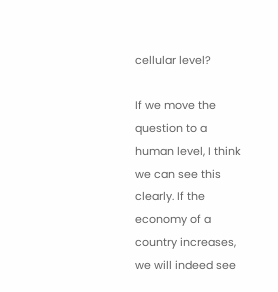cellular level?

If we move the question to a human level, I think we can see this clearly. If the economy of a country increases, we will indeed see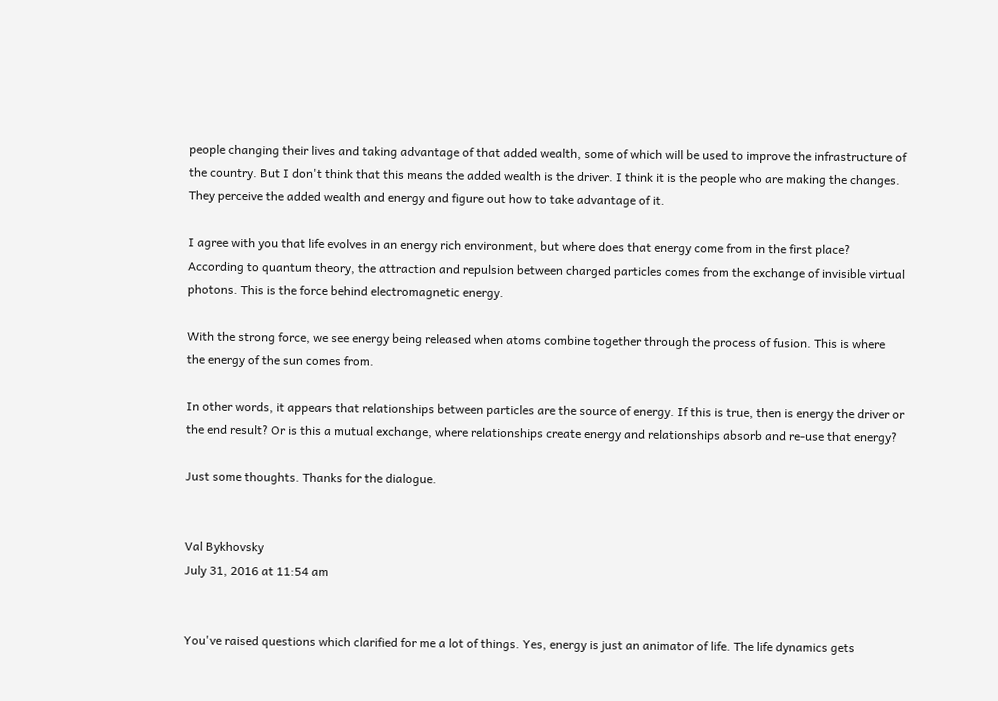people changing their lives and taking advantage of that added wealth, some of which will be used to improve the infrastructure of the country. But I don't think that this means the added wealth is the driver. I think it is the people who are making the changes. They perceive the added wealth and energy and figure out how to take advantage of it.

I agree with you that life evolves in an energy rich environment, but where does that energy come from in the first place? According to quantum theory, the attraction and repulsion between charged particles comes from the exchange of invisible virtual photons. This is the force behind electromagnetic energy.

With the strong force, we see energy being released when atoms combine together through the process of fusion. This is where the energy of the sun comes from.

In other words, it appears that relationships between particles are the source of energy. If this is true, then is energy the driver or the end result? Or is this a mutual exchange, where relationships create energy and relationships absorb and re-use that energy?

Just some thoughts. Thanks for the dialogue.


Val Bykhovsky
July 31, 2016 at 11:54 am


You've raised questions which clarified for me a lot of things. Yes, energy is just an animator of life. The life dynamics gets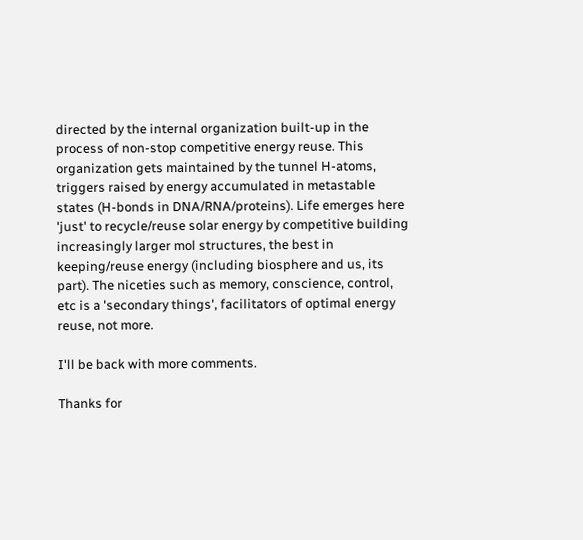directed by the internal organization built-up in the process of non-stop competitive energy reuse. This organization gets maintained by the tunnel H-atoms, triggers raised by energy accumulated in metastable states (H-bonds in DNA/RNA/proteins). Life emerges here 'just' to recycle/reuse solar energy by competitive building increasingly larger mol structures, the best in keeping/reuse energy (including biosphere and us, its part). The niceties such as memory, conscience, control, etc is a 'secondary things', facilitators of optimal energy reuse, not more.

I'll be back with more comments.

Thanks for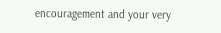encouragement and your very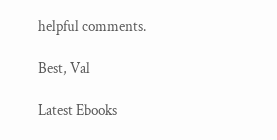helpful comments.

Best, Val

Latest Ebooks